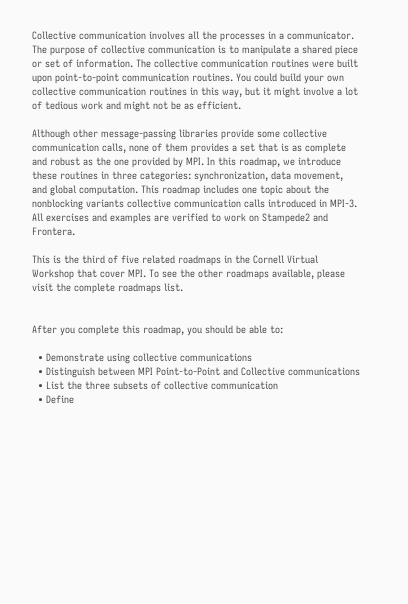Collective communication involves all the processes in a communicator. The purpose of collective communication is to manipulate a shared piece or set of information. The collective communication routines were built upon point-to-point communication routines. You could build your own collective communication routines in this way, but it might involve a lot of tedious work and might not be as efficient.

Although other message-passing libraries provide some collective communication calls, none of them provides a set that is as complete and robust as the one provided by MPI. In this roadmap, we introduce these routines in three categories: synchronization, data movement, and global computation. This roadmap includes one topic about the nonblocking variants collective communication calls introduced in MPI-3. All exercises and examples are verified to work on Stampede2 and Frontera.

This is the third of five related roadmaps in the Cornell Virtual Workshop that cover MPI. To see the other roadmaps available, please visit the complete roadmaps list.


After you complete this roadmap, you should be able to:

  • Demonstrate using collective communications
  • Distinguish between MPI Point-to-Point and Collective communications
  • List the three subsets of collective communication
  • Define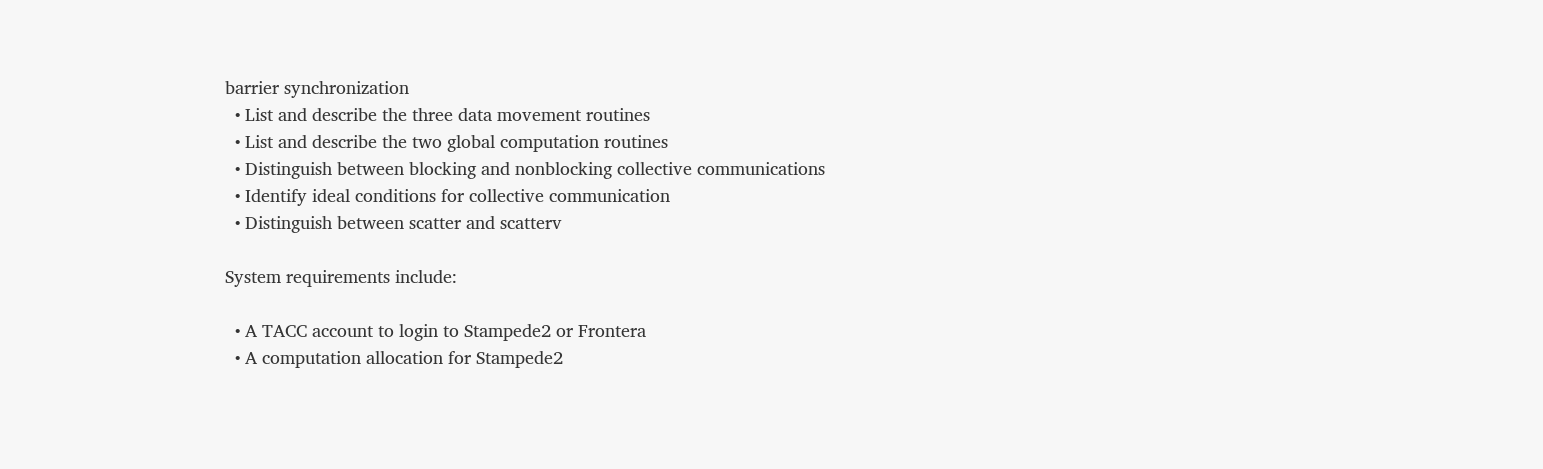barrier synchronization
  • List and describe the three data movement routines
  • List and describe the two global computation routines
  • Distinguish between blocking and nonblocking collective communications
  • Identify ideal conditions for collective communication
  • Distinguish between scatter and scatterv

System requirements include:

  • A TACC account to login to Stampede2 or Frontera
  • A computation allocation for Stampede2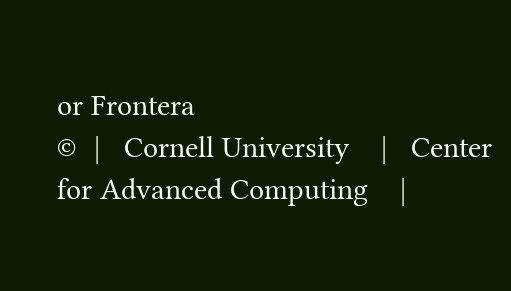or Frontera
©  |   Cornell University    |   Center for Advanced Computing    |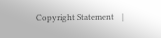Copyright Statement    |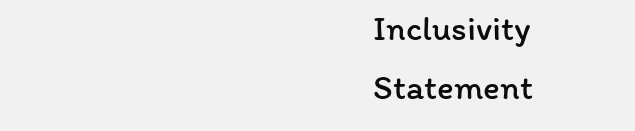Inclusivity Statement